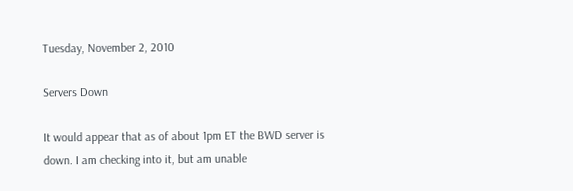Tuesday, November 2, 2010

Servers Down

It would appear that as of about 1pm ET the BWD server is down. I am checking into it, but am unable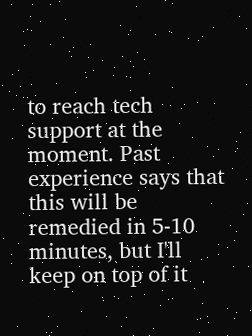to reach tech support at the moment. Past experience says that this will be remedied in 5-10 minutes, but I'll keep on top of it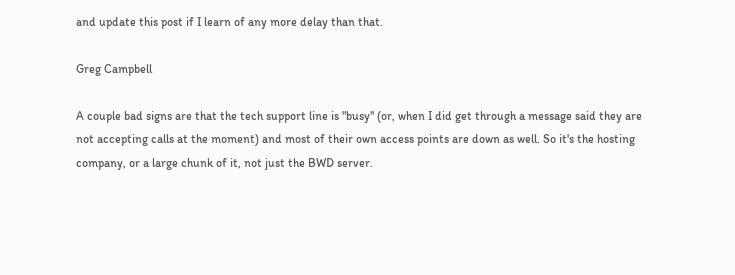and update this post if I learn of any more delay than that.

Greg Campbell

A couple bad signs are that the tech support line is "busy" (or, when I did get through a message said they are not accepting calls at the moment) and most of their own access points are down as well. So it's the hosting company, or a large chunk of it, not just the BWD server.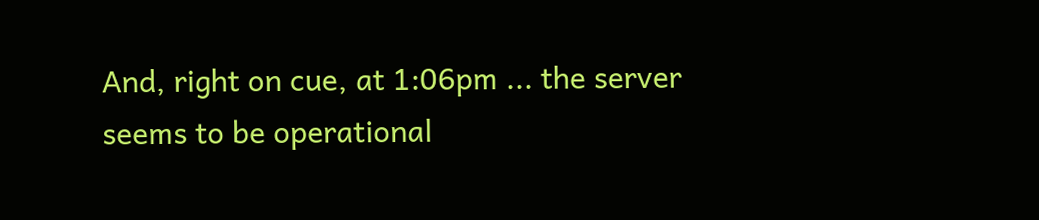And, right on cue, at 1:06pm ... the server seems to be operational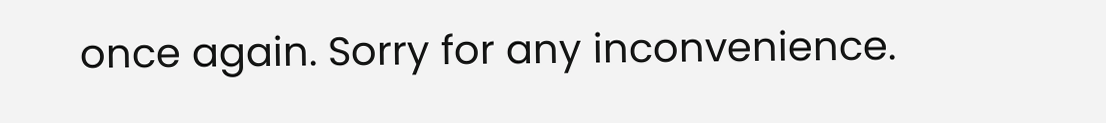once again. Sorry for any inconvenience.